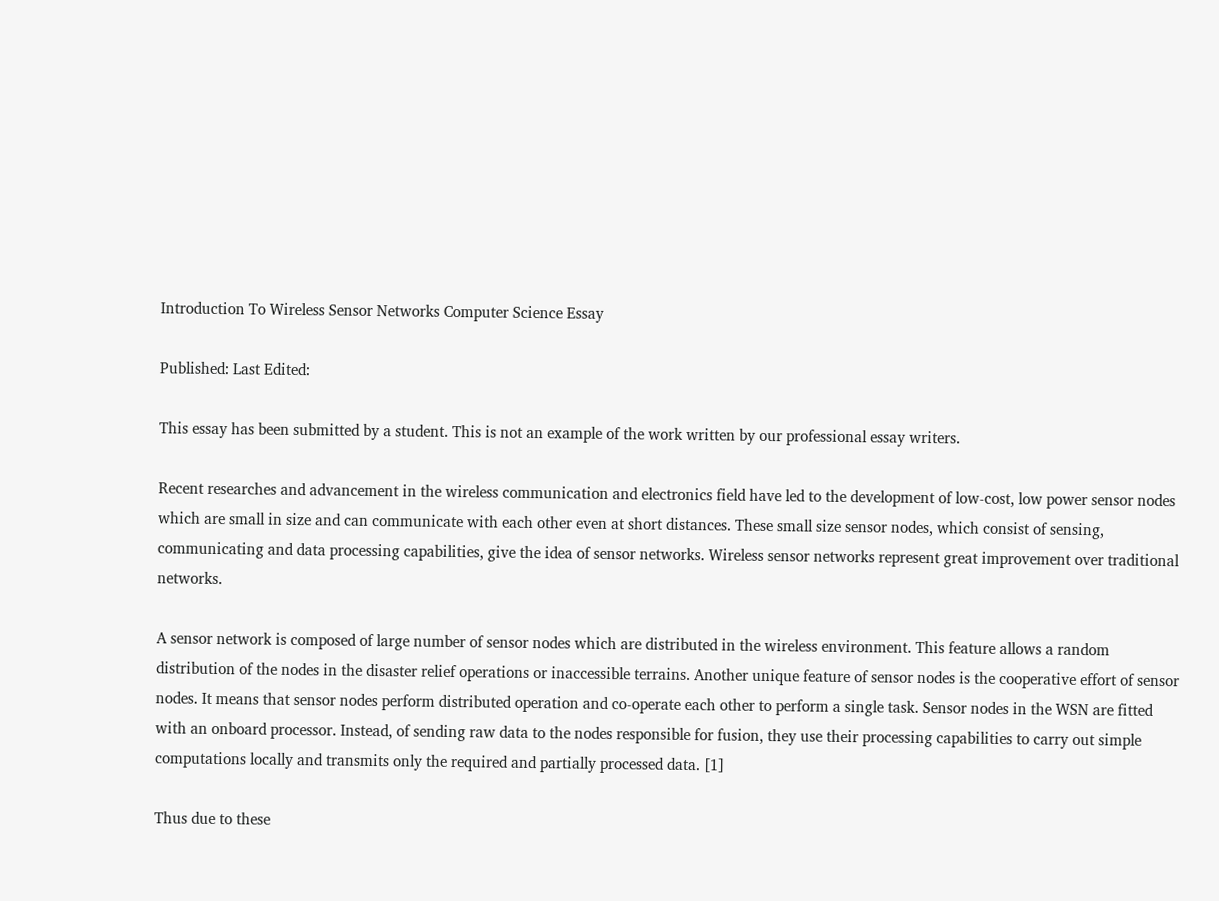Introduction To Wireless Sensor Networks Computer Science Essay

Published: Last Edited:

This essay has been submitted by a student. This is not an example of the work written by our professional essay writers.

Recent researches and advancement in the wireless communication and electronics field have led to the development of low-cost, low power sensor nodes which are small in size and can communicate with each other even at short distances. These small size sensor nodes, which consist of sensing, communicating and data processing capabilities, give the idea of sensor networks. Wireless sensor networks represent great improvement over traditional networks.

A sensor network is composed of large number of sensor nodes which are distributed in the wireless environment. This feature allows a random distribution of the nodes in the disaster relief operations or inaccessible terrains. Another unique feature of sensor nodes is the cooperative effort of sensor nodes. It means that sensor nodes perform distributed operation and co-operate each other to perform a single task. Sensor nodes in the WSN are fitted with an onboard processor. Instead, of sending raw data to the nodes responsible for fusion, they use their processing capabilities to carry out simple computations locally and transmits only the required and partially processed data. [1]

Thus due to these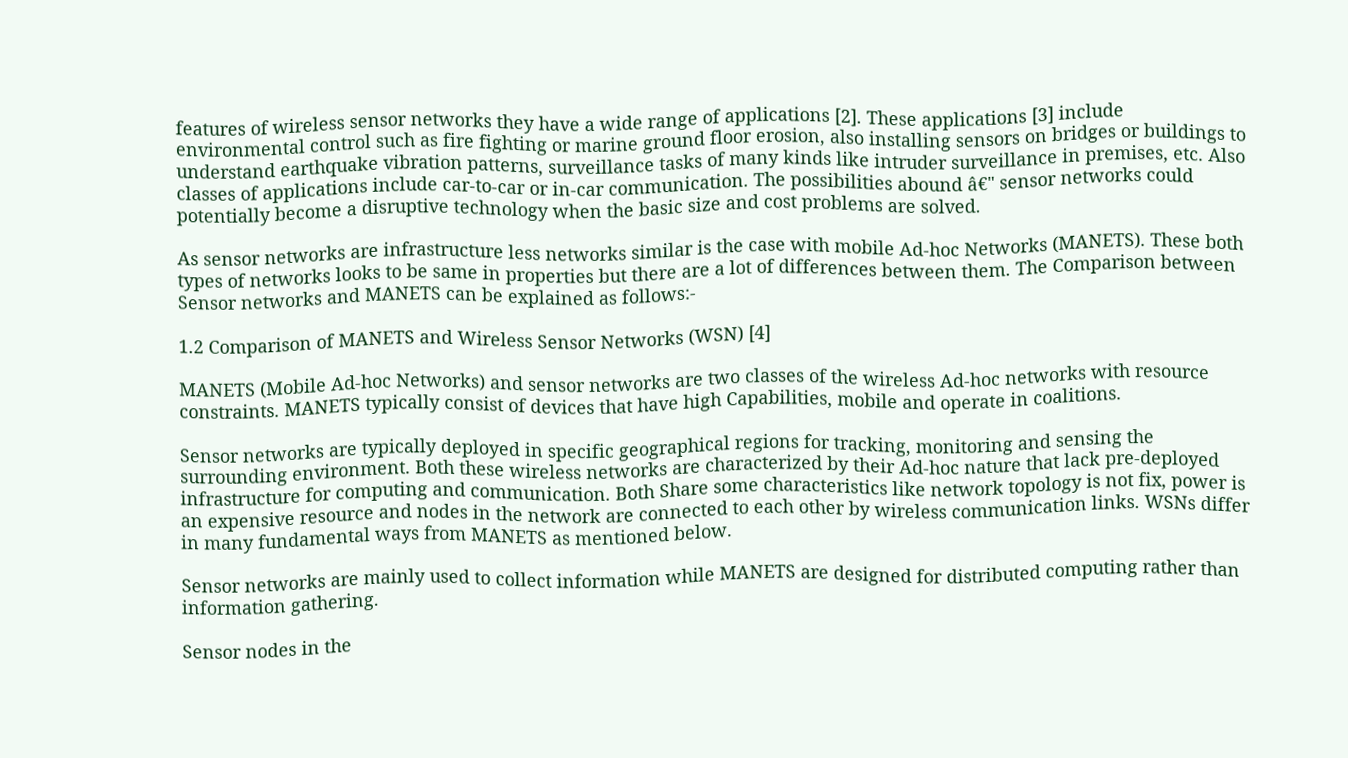features of wireless sensor networks they have a wide range of applications [2]. These applications [3] include environmental control such as fire fighting or marine ground floor erosion, also installing sensors on bridges or buildings to understand earthquake vibration patterns, surveillance tasks of many kinds like intruder surveillance in premises, etc. Also classes of applications include car-to-car or in-car communication. The possibilities abound â€" sensor networks could potentially become a disruptive technology when the basic size and cost problems are solved.

As sensor networks are infrastructure less networks similar is the case with mobile Ad-hoc Networks (MANETS). These both types of networks looks to be same in properties but there are a lot of differences between them. The Comparison between Sensor networks and MANETS can be explained as follows:-

1.2 Comparison of MANETS and Wireless Sensor Networks (WSN) [4]

MANETS (Mobile Ad-hoc Networks) and sensor networks are two classes of the wireless Ad-hoc networks with resource constraints. MANETS typically consist of devices that have high Capabilities, mobile and operate in coalitions.

Sensor networks are typically deployed in specific geographical regions for tracking, monitoring and sensing the surrounding environment. Both these wireless networks are characterized by their Ad-hoc nature that lack pre-deployed infrastructure for computing and communication. Both Share some characteristics like network topology is not fix, power is an expensive resource and nodes in the network are connected to each other by wireless communication links. WSNs differ in many fundamental ways from MANETS as mentioned below.

Sensor networks are mainly used to collect information while MANETS are designed for distributed computing rather than information gathering.

Sensor nodes in the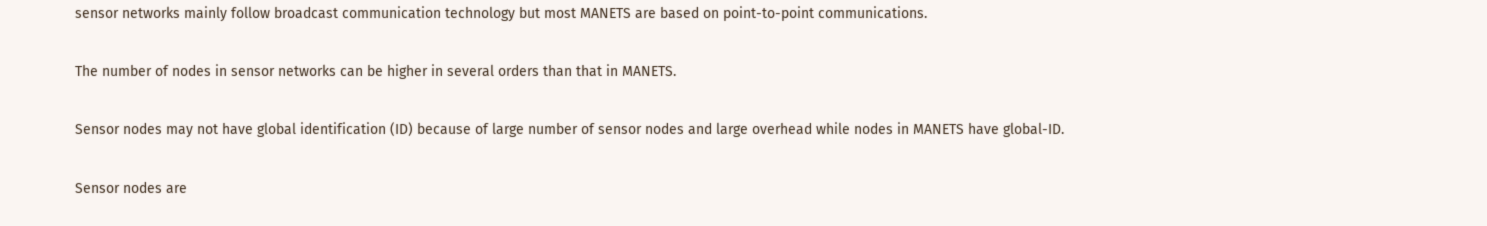sensor networks mainly follow broadcast communication technology but most MANETS are based on point-to-point communications.

The number of nodes in sensor networks can be higher in several orders than that in MANETS.

Sensor nodes may not have global identification (ID) because of large number of sensor nodes and large overhead while nodes in MANETS have global-ID.

Sensor nodes are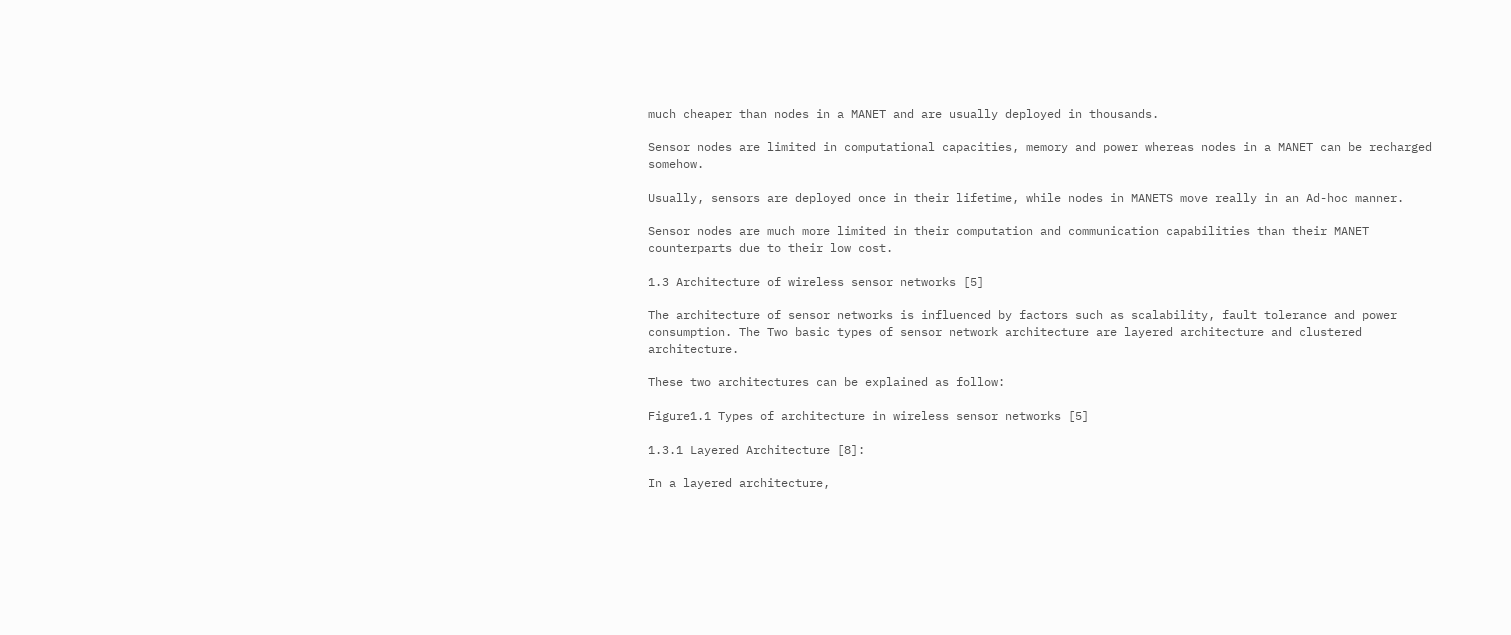much cheaper than nodes in a MANET and are usually deployed in thousands.

Sensor nodes are limited in computational capacities, memory and power whereas nodes in a MANET can be recharged somehow.

Usually, sensors are deployed once in their lifetime, while nodes in MANETS move really in an Ad-hoc manner.

Sensor nodes are much more limited in their computation and communication capabilities than their MANET counterparts due to their low cost.

1.3 Architecture of wireless sensor networks [5]

The architecture of sensor networks is influenced by factors such as scalability, fault tolerance and power consumption. The Two basic types of sensor network architecture are layered architecture and clustered architecture.

These two architectures can be explained as follow:

Figure1.1 Types of architecture in wireless sensor networks [5]

1.3.1 Layered Architecture [8]:

In a layered architecture,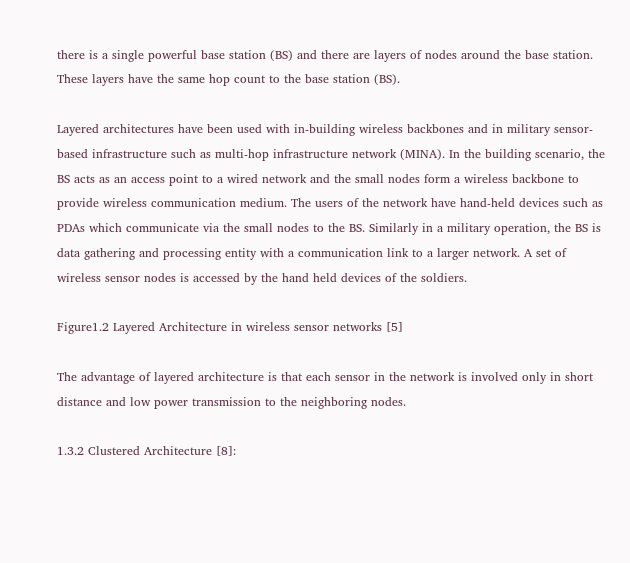there is a single powerful base station (BS) and there are layers of nodes around the base station. These layers have the same hop count to the base station (BS).

Layered architectures have been used with in-building wireless backbones and in military sensor-based infrastructure such as multi-hop infrastructure network (MINA). In the building scenario, the BS acts as an access point to a wired network and the small nodes form a wireless backbone to provide wireless communication medium. The users of the network have hand-held devices such as PDAs which communicate via the small nodes to the BS. Similarly in a military operation, the BS is data gathering and processing entity with a communication link to a larger network. A set of wireless sensor nodes is accessed by the hand held devices of the soldiers.

Figure1.2 Layered Architecture in wireless sensor networks [5]

The advantage of layered architecture is that each sensor in the network is involved only in short distance and low power transmission to the neighboring nodes.

1.3.2 Clustered Architecture [8]: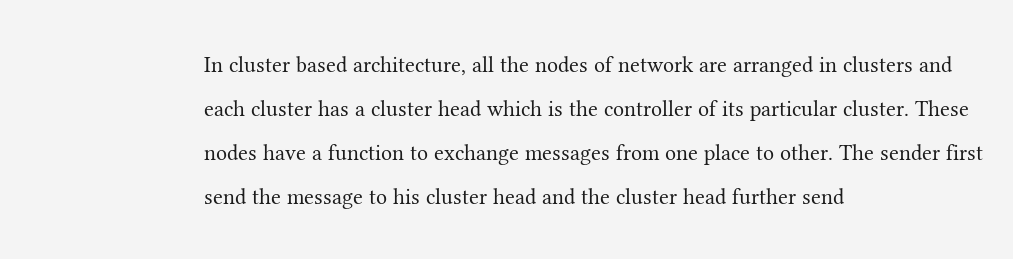In cluster based architecture, all the nodes of network are arranged in clusters and each cluster has a cluster head which is the controller of its particular cluster. These nodes have a function to exchange messages from one place to other. The sender first send the message to his cluster head and the cluster head further send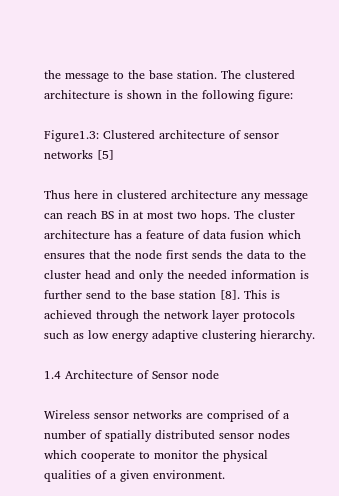the message to the base station. The clustered architecture is shown in the following figure:

Figure1.3: Clustered architecture of sensor networks [5]

Thus here in clustered architecture any message can reach BS in at most two hops. The cluster architecture has a feature of data fusion which ensures that the node first sends the data to the cluster head and only the needed information is further send to the base station [8]. This is achieved through the network layer protocols such as low energy adaptive clustering hierarchy.

1.4 Architecture of Sensor node

Wireless sensor networks are comprised of a number of spatially distributed sensor nodes which cooperate to monitor the physical qualities of a given environment.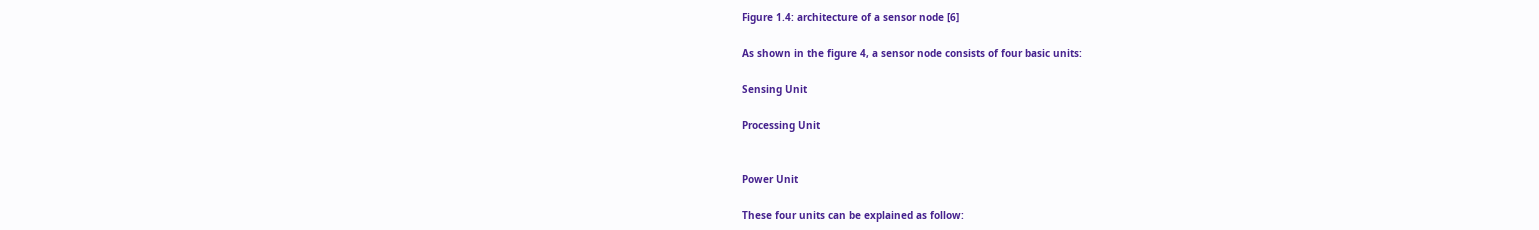Figure 1.4: architecture of a sensor node [6]

As shown in the figure 4, a sensor node consists of four basic units:

Sensing Unit

Processing Unit


Power Unit

These four units can be explained as follow: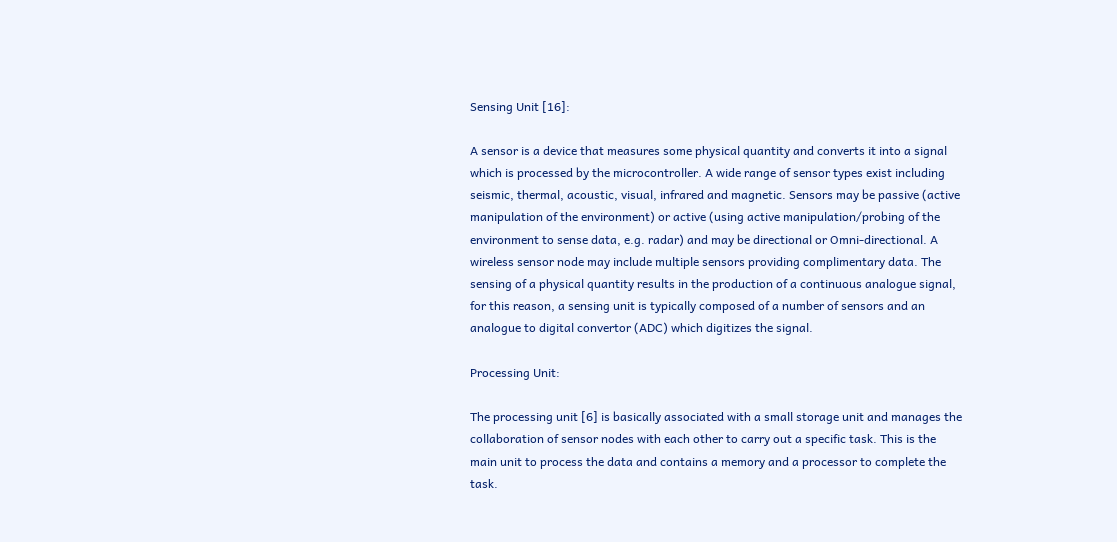Sensing Unit [16]:

A sensor is a device that measures some physical quantity and converts it into a signal which is processed by the microcontroller. A wide range of sensor types exist including seismic, thermal, acoustic, visual, infrared and magnetic. Sensors may be passive (active manipulation of the environment) or active (using active manipulation/probing of the environment to sense data, e.g. radar) and may be directional or Omni-directional. A wireless sensor node may include multiple sensors providing complimentary data. The sensing of a physical quantity results in the production of a continuous analogue signal, for this reason, a sensing unit is typically composed of a number of sensors and an analogue to digital convertor (ADC) which digitizes the signal.

Processing Unit:

The processing unit [6] is basically associated with a small storage unit and manages the collaboration of sensor nodes with each other to carry out a specific task. This is the main unit to process the data and contains a memory and a processor to complete the task.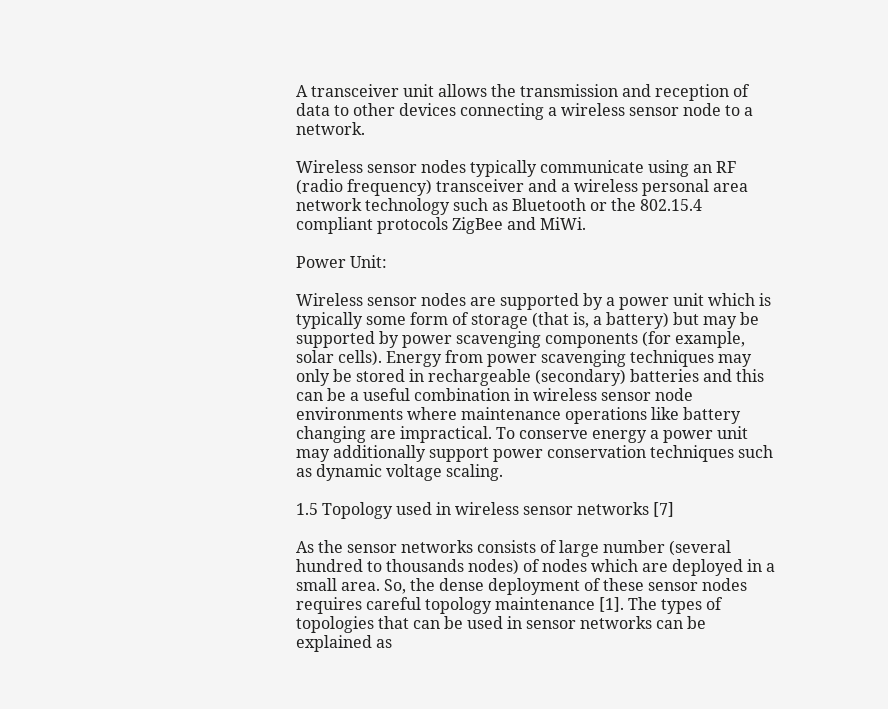A transceiver unit allows the transmission and reception of data to other devices connecting a wireless sensor node to a network.

Wireless sensor nodes typically communicate using an RF (radio frequency) transceiver and a wireless personal area network technology such as Bluetooth or the 802.15.4 compliant protocols ZigBee and MiWi.

Power Unit:

Wireless sensor nodes are supported by a power unit which is typically some form of storage (that is, a battery) but may be supported by power scavenging components (for example, solar cells). Energy from power scavenging techniques may only be stored in rechargeable (secondary) batteries and this can be a useful combination in wireless sensor node environments where maintenance operations like battery changing are impractical. To conserve energy a power unit may additionally support power conservation techniques such as dynamic voltage scaling.

1.5 Topology used in wireless sensor networks [7]

As the sensor networks consists of large number (several hundred to thousands nodes) of nodes which are deployed in a small area. So, the dense deployment of these sensor nodes requires careful topology maintenance [1]. The types of topologies that can be used in sensor networks can be explained as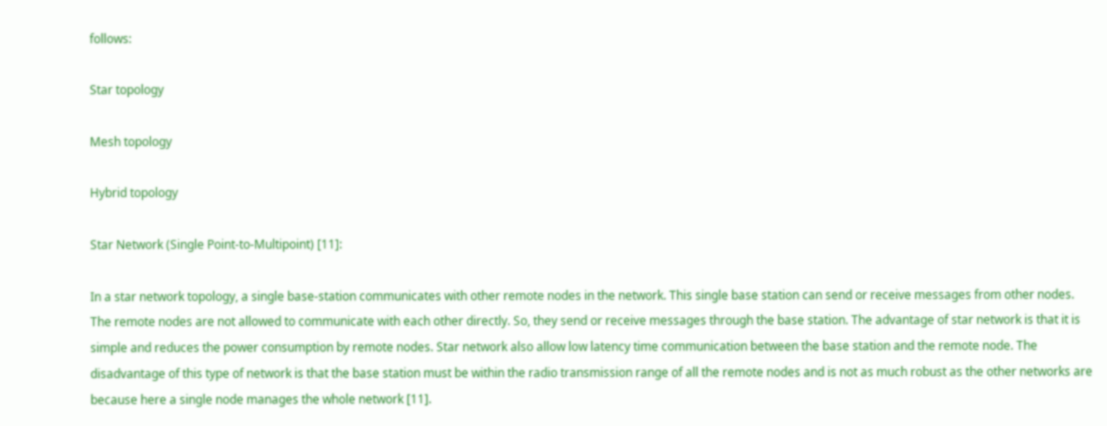follows:

Star topology

Mesh topology

Hybrid topology

Star Network (Single Point-to-Multipoint) [11]:

In a star network topology, a single base-station communicates with other remote nodes in the network. This single base station can send or receive messages from other nodes. The remote nodes are not allowed to communicate with each other directly. So, they send or receive messages through the base station. The advantage of star network is that it is simple and reduces the power consumption by remote nodes. Star network also allow low latency time communication between the base station and the remote node. The disadvantage of this type of network is that the base station must be within the radio transmission range of all the remote nodes and is not as much robust as the other networks are because here a single node manages the whole network [11].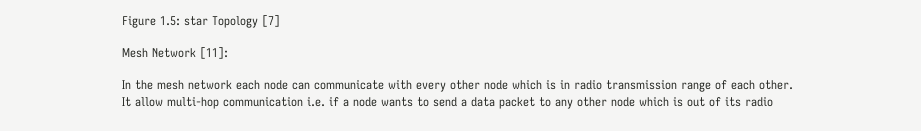Figure 1.5: star Topology [7]

Mesh Network [11]:

In the mesh network each node can communicate with every other node which is in radio transmission range of each other. It allow multi-hop communication i.e. if a node wants to send a data packet to any other node which is out of its radio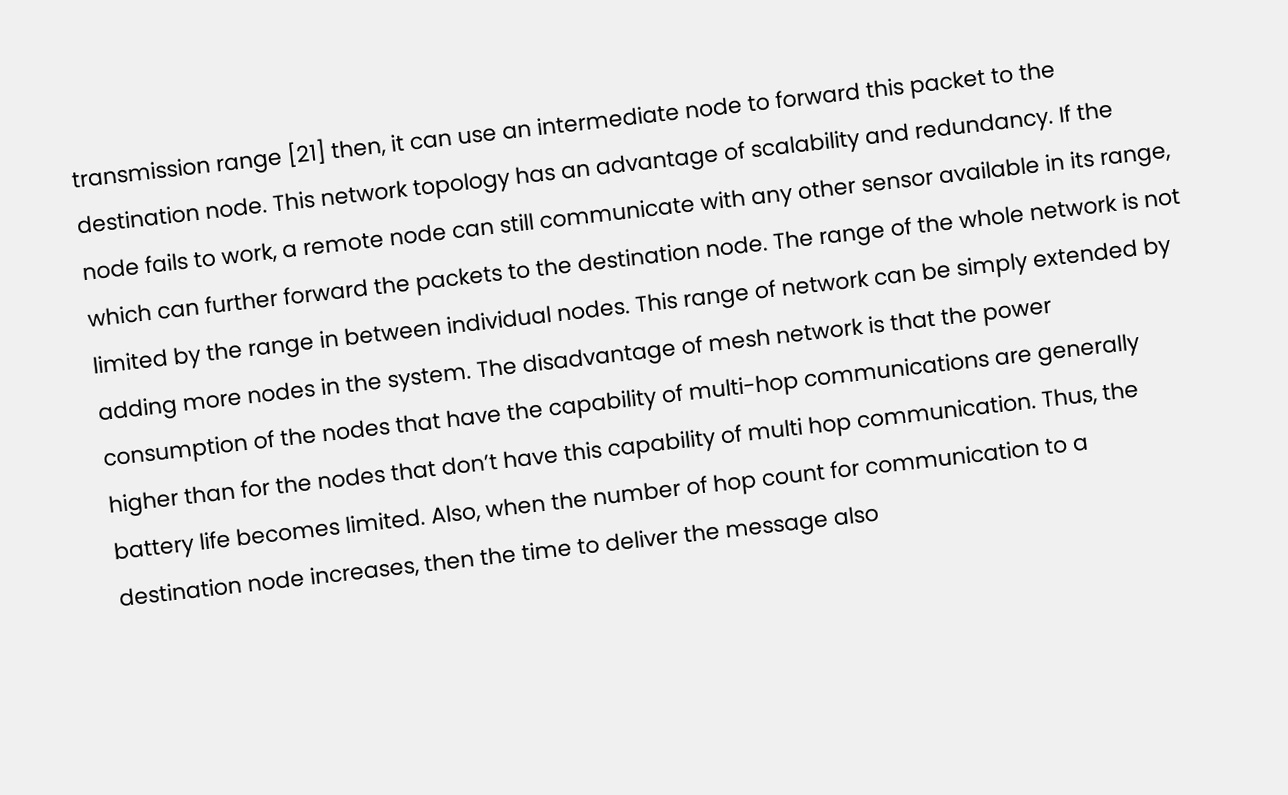transmission range [21] then, it can use an intermediate node to forward this packet to the destination node. This network topology has an advantage of scalability and redundancy. If the node fails to work, a remote node can still communicate with any other sensor available in its range, which can further forward the packets to the destination node. The range of the whole network is not limited by the range in between individual nodes. This range of network can be simply extended by adding more nodes in the system. The disadvantage of mesh network is that the power consumption of the nodes that have the capability of multi-hop communications are generally higher than for the nodes that don’t have this capability of multi hop communication. Thus, the battery life becomes limited. Also, when the number of hop count for communication to a destination node increases, then the time to deliver the message also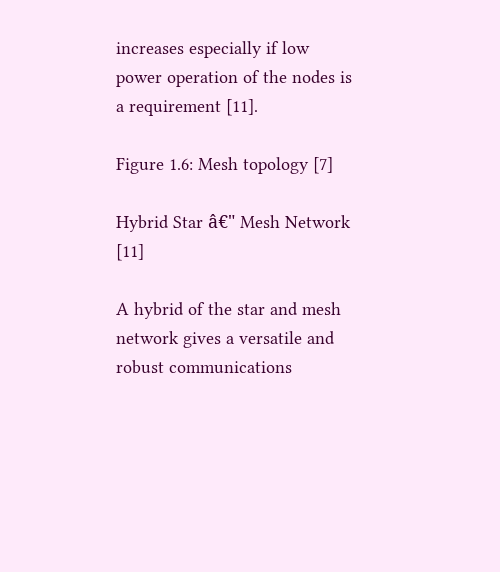increases especially if low power operation of the nodes is a requirement [11].

Figure 1.6: Mesh topology [7]

Hybrid Star â€" Mesh Network [11]

A hybrid of the star and mesh network gives a versatile and robust communications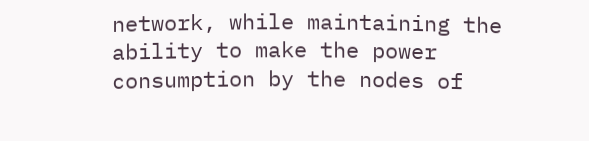network, while maintaining the ability to make the power consumption by the nodes of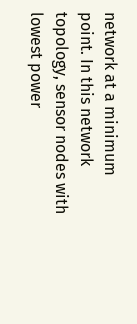network at a minimum point. In this network topology, sensor nodes with lowest power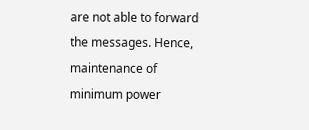are not able to forward the messages. Hence, maintenance of minimum power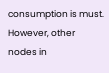consumption is must. However, other nodes in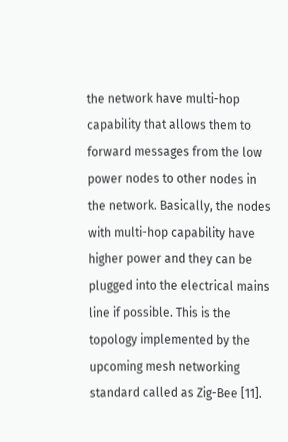the network have multi-hop capability that allows them to forward messages from the low power nodes to other nodes in the network. Basically, the nodes with multi-hop capability have higher power and they can be plugged into the electrical mains line if possible. This is the topology implemented by the upcoming mesh networking standard called as Zig-Bee [11].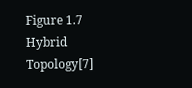Figure 1.7 Hybrid Topology[7]